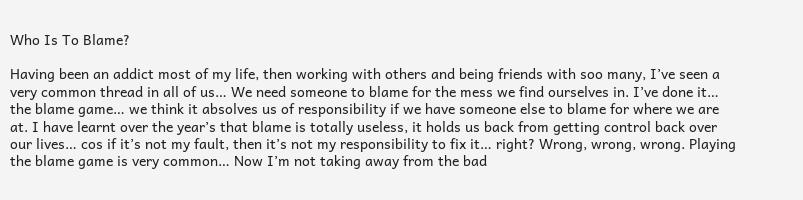Who Is To Blame?

Having been an addict most of my life, then working with others and being friends with soo many, I’ve seen a very common thread in all of us… We need someone to blame for the mess we find ourselves in. I’ve done it… the blame game… we think it absolves us of responsibility if we have someone else to blame for where we are at. I have learnt over the year’s that blame is totally useless, it holds us back from getting control back over our lives… cos if it’s not my fault, then it’s not my responsibility to fix it… right? Wrong, wrong, wrong. Playing the blame game is very common… Now I’m not taking away from the bad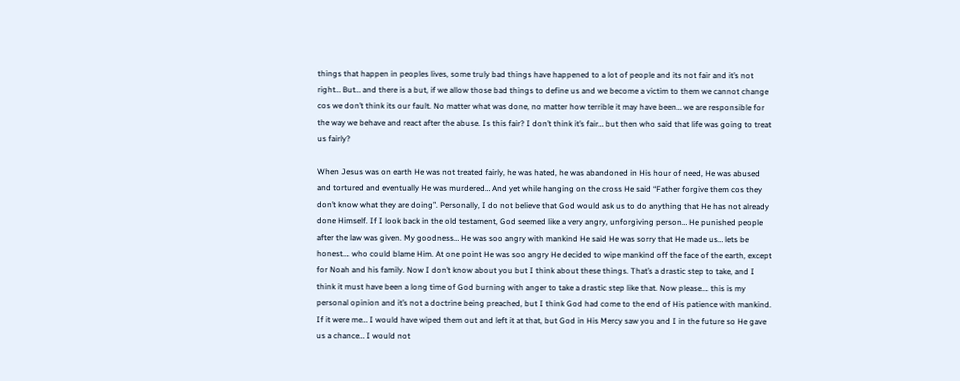things that happen in peoples lives, some truly bad things have happened to a lot of people and its not fair and it’s not right… But… and there is a but, if we allow those bad things to define us and we become a victim to them we cannot change cos we don’t think its our fault. No matter what was done, no matter how terrible it may have been… we are responsible for the way we behave and react after the abuse. Is this fair? I don’t think it’s fair… but then who said that life was going to treat us fairly?

When Jesus was on earth He was not treated fairly, he was hated, he was abandoned in His hour of need, He was abused and tortured and eventually He was murdered… And yet while hanging on the cross He said “Father forgive them cos they don’t know what they are doing”. Personally, I do not believe that God would ask us to do anything that He has not already done Himself. If I look back in the old testament, God seemed like a very angry, unforgiving person… He punished people after the law was given. My goodness… He was soo angry with mankind He said He was sorry that He made us… lets be honest…. who could blame Him. At one point He was soo angry He decided to wipe mankind off the face of the earth, except for Noah and his family. Now I don’t know about you but I think about these things. That’s a drastic step to take, and I think it must have been a long time of God burning with anger to take a drastic step like that. Now please…. this is my personal opinion and it’s not a doctrine being preached, but I think God had come to the end of His patience with mankind. If it were me… I would have wiped them out and left it at that, but God in His Mercy saw you and I in the future so He gave us a chance… I would not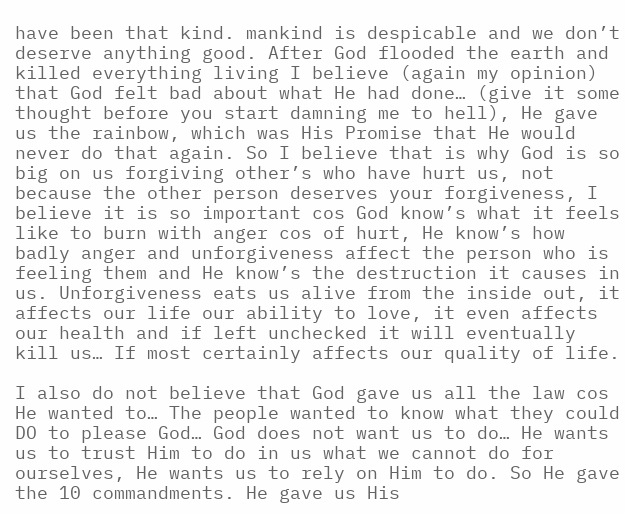have been that kind. mankind is despicable and we don’t deserve anything good. After God flooded the earth and killed everything living I believe (again my opinion) that God felt bad about what He had done… (give it some thought before you start damning me to hell), He gave us the rainbow, which was His Promise that He would never do that again. So I believe that is why God is so big on us forgiving other’s who have hurt us, not because the other person deserves your forgiveness, I believe it is so important cos God know’s what it feels like to burn with anger cos of hurt, He know’s how badly anger and unforgiveness affect the person who is feeling them and He know’s the destruction it causes in us. Unforgiveness eats us alive from the inside out, it affects our life our ability to love, it even affects our health and if left unchecked it will eventually kill us… If most certainly affects our quality of life.

I also do not believe that God gave us all the law cos He wanted to… The people wanted to know what they could DO to please God… God does not want us to do… He wants us to trust Him to do in us what we cannot do for ourselves, He wants us to rely on Him to do. So He gave the 10 commandments. He gave us His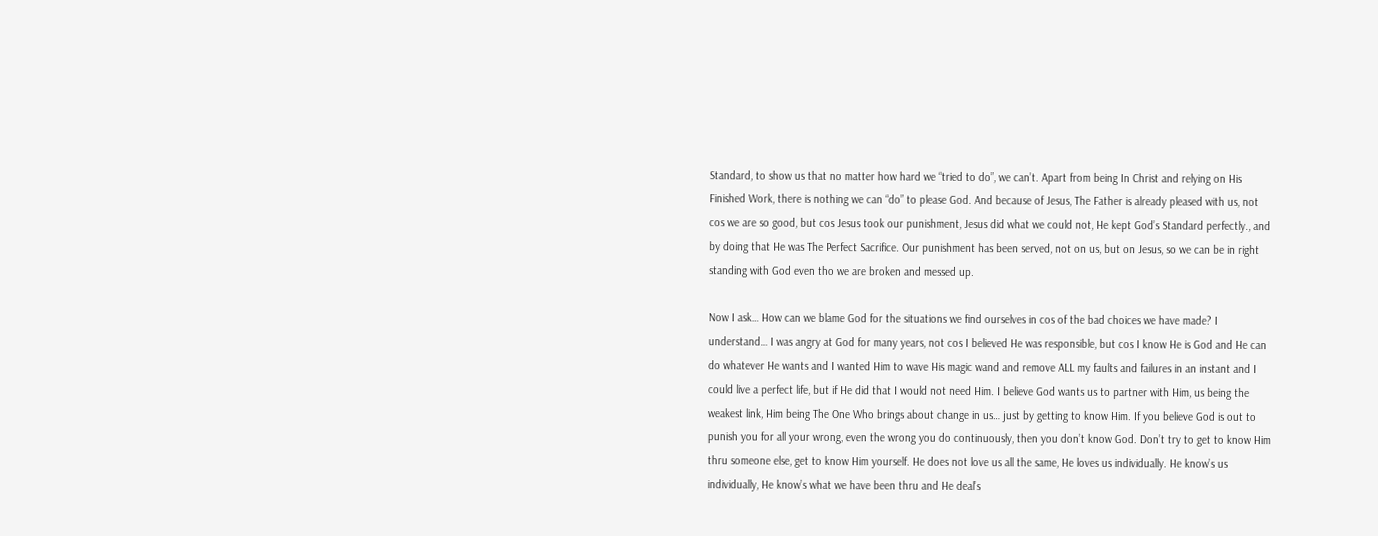Standard, to show us that no matter how hard we “tried to do”, we can’t. Apart from being In Christ and relying on His Finished Work, there is nothing we can “do” to please God. And because of Jesus, The Father is already pleased with us, not cos we are so good, but cos Jesus took our punishment, Jesus did what we could not, He kept God’s Standard perfectly., and by doing that He was The Perfect Sacrifice. Our punishment has been served, not on us, but on Jesus, so we can be in right standing with God even tho we are broken and messed up.

Now I ask… How can we blame God for the situations we find ourselves in cos of the bad choices we have made? I understand… I was angry at God for many years, not cos I believed He was responsible, but cos I know He is God and He can do whatever He wants and I wanted Him to wave His magic wand and remove ALL my faults and failures in an instant and I could live a perfect life, but if He did that I would not need Him. I believe God wants us to partner with Him, us being the weakest link, Him being The One Who brings about change in us… just by getting to know Him. If you believe God is out to punish you for all your wrong, even the wrong you do continuously, then you don’t know God. Don’t try to get to know Him thru someone else, get to know Him yourself. He does not love us all the same, He loves us individually. He know’s us individually, He know’s what we have been thru and He deal’s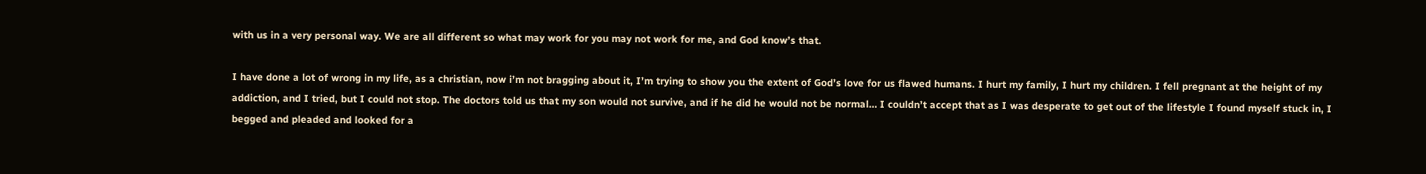with us in a very personal way. We are all different so what may work for you may not work for me, and God know’s that.

I have done a lot of wrong in my life, as a christian, now i’m not bragging about it, I’m trying to show you the extent of God’s love for us flawed humans. I hurt my family, I hurt my children. I fell pregnant at the height of my addiction, and I tried, but I could not stop. The doctors told us that my son would not survive, and if he did he would not be normal… I couldn’t accept that as I was desperate to get out of the lifestyle I found myself stuck in, I begged and pleaded and looked for a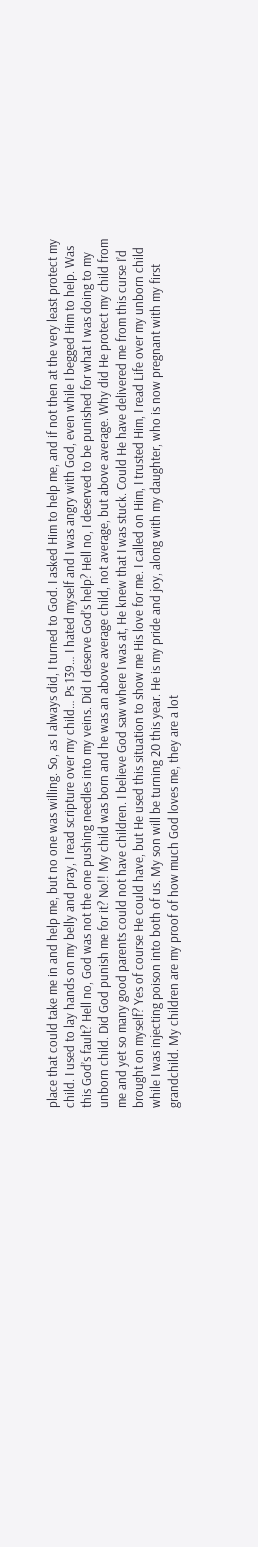place that could take me in and help me, but no one was willing. So, as I always did, I turned to God. I asked Him to help me, and if not then at the very least protect my child. I used to lay hands on my belly and pray, I read scripture over my child… Ps 139… I hated myself and I was angry with God, even while I begged Him to help. Was this God’s fault? Hell no, God was not the one pushing needles into my veins. Did I deserve God’s help? Hell no, I deserved to be punished for what I was doing to my unborn child. Did God punish me for it? No!! My child was born and he was an above average child, not average, but above average. Why did He protect my child from me and yet so many good parents could not have children. I believe God saw where I was at, He knew that I was stuck. Could He have delivered me from this curse I’d brought on myself? Yes of course He could have, but He used this situation to show me His love for me. I called on Him, I trusted Him, I read Life over my unborn child while I was injecting poison into both of us. My son will be turning 20 this year. He is my pride and joy, along with my daughter, who is now pregnant with my first grandchild. My children are my proof of how much God loves me, they are a lot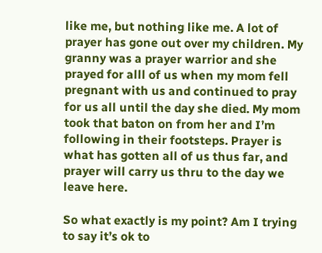like me, but nothing like me. A lot of prayer has gone out over my children. My granny was a prayer warrior and she prayed for alll of us when my mom fell pregnant with us and continued to pray for us all until the day she died. My mom took that baton on from her and I’m following in their footsteps. Prayer is what has gotten all of us thus far, and prayer will carry us thru to the day we leave here.

So what exactly is my point? Am I trying to say it’s ok to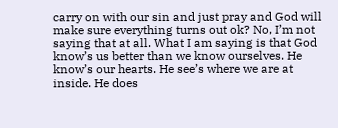carry on with our sin and just pray and God will make sure everything turns out ok? No, I’m not saying that at all. What I am saying is that God know’s us better than we know ourselves. He know’s our hearts. He see’s where we are at inside. He does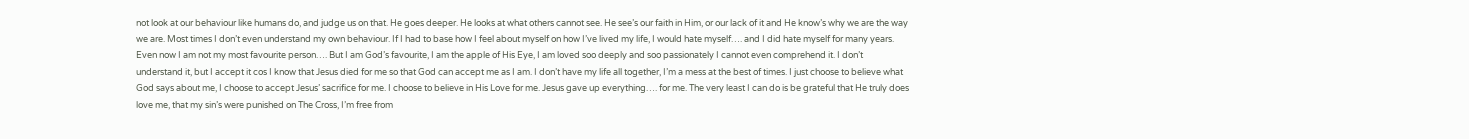not look at our behaviour like humans do, and judge us on that. He goes deeper. He looks at what others cannot see. He see’s our faith in Him, or our lack of it and He know’s why we are the way we are. Most times I don’t even understand my own behaviour. If I had to base how I feel about myself on how I’ve lived my life, I would hate myself…. and I did hate myself for many years. Even now I am not my most favourite person…. But I am God’s favourite, I am the apple of His Eye, I am loved soo deeply and soo passionately I cannot even comprehend it. I don’t understand it, but I accept it cos I know that Jesus died for me so that God can accept me as I am. I don’t have my life all together, I’m a mess at the best of times. I just choose to believe what God says about me, I choose to accept Jesus’ sacrifice for me. I choose to believe in His Love for me. Jesus gave up everything…. for me. The very least I can do is be grateful that He truly does love me, that my sin’s were punished on The Cross, I’m free from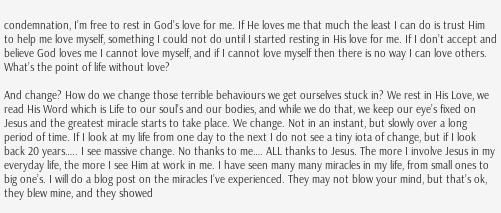condemnation, I’m free to rest in God’s love for me. If He loves me that much the least I can do is trust Him to help me love myself, something I could not do until I started resting in His love for me. If I don’t accept and believe God loves me I cannot love myself, and if I cannot love myself then there is no way I can love others. What’s the point of life without love?

And change? How do we change those terrible behaviours we get ourselves stuck in? We rest in His Love, we read His Word which is Life to our soul’s and our bodies, and while we do that, we keep our eye’s fixed on Jesus and the greatest miracle starts to take place. We change. Not in an instant, but slowly over a long period of time. If I look at my life from one day to the next I do not see a tiny iota of change, but if I look back 20 years….. I see massive change. No thanks to me…. ALL thanks to Jesus. The more I involve Jesus in my everyday life, the more I see Him at work in me. I have seen many many miracles in my life, from small ones to big one’s. I will do a blog post on the miracles I’ve experienced. They may not blow your mind, but that’s ok, they blew mine, and they showed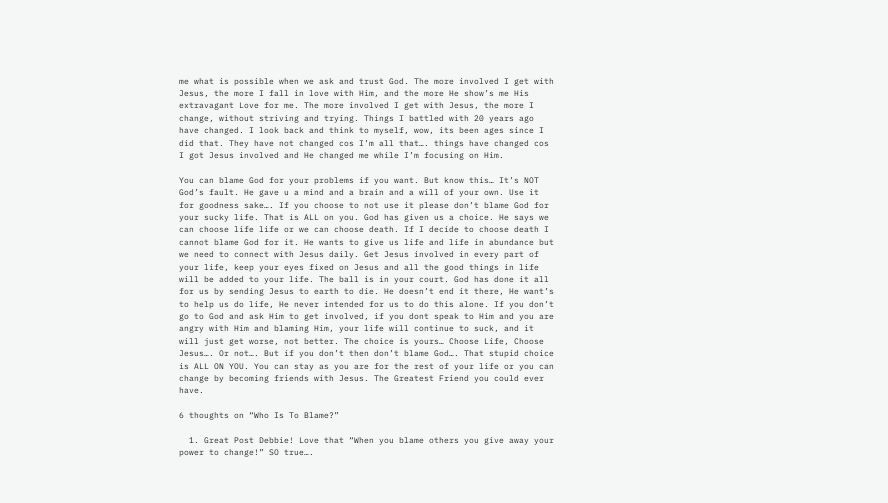me what is possible when we ask and trust God. The more involved I get with Jesus, the more I fall in love with Him, and the more He show’s me His extravagant Love for me. The more involved I get with Jesus, the more I change, without striving and trying. Things I battled with 20 years ago have changed. I look back and think to myself, wow, its been ages since I did that. They have not changed cos I’m all that…. things have changed cos I got Jesus involved and He changed me while I’m focusing on Him.

You can blame God for your problems if you want. But know this… It’s NOT God’s fault. He gave u a mind and a brain and a will of your own. Use it for goodness sake…. If you choose to not use it please don’t blame God for your sucky life. That is ALL on you. God has given us a choice. He says we can choose life life or we can choose death. If I decide to choose death I cannot blame God for it. He wants to give us life and life in abundance but we need to connect with Jesus daily. Get Jesus involved in every part of your life, keep your eyes fixed on Jesus and all the good things in life will be added to your life. The ball is in your court. God has done it all for us by sending Jesus to earth to die. He doesn’t end it there, He want’s to help us do life, He never intended for us to do this alone. If you don’t go to God and ask Him to get involved, if you dont speak to Him and you are angry with Him and blaming Him, your life will continue to suck, and it will just get worse, not better. The choice is yours… Choose Life, Choose Jesus…. Or not…. But if you don’t then don’t blame God…. That stupid choice is ALL ON YOU. You can stay as you are for the rest of your life or you can change by becoming friends with Jesus. The Greatest Friend you could ever have.

6 thoughts on “Who Is To Blame?”

  1. Great Post Debbie! Love that “When you blame others you give away your power to change!” SO true….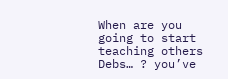When are you going to start teaching others Debs… ? you’ve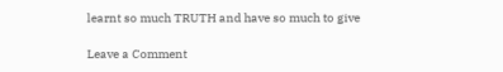learnt so much TRUTH and have so much to give

Leave a Comment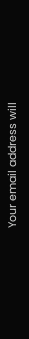Your email address will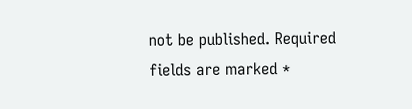not be published. Required fields are marked *